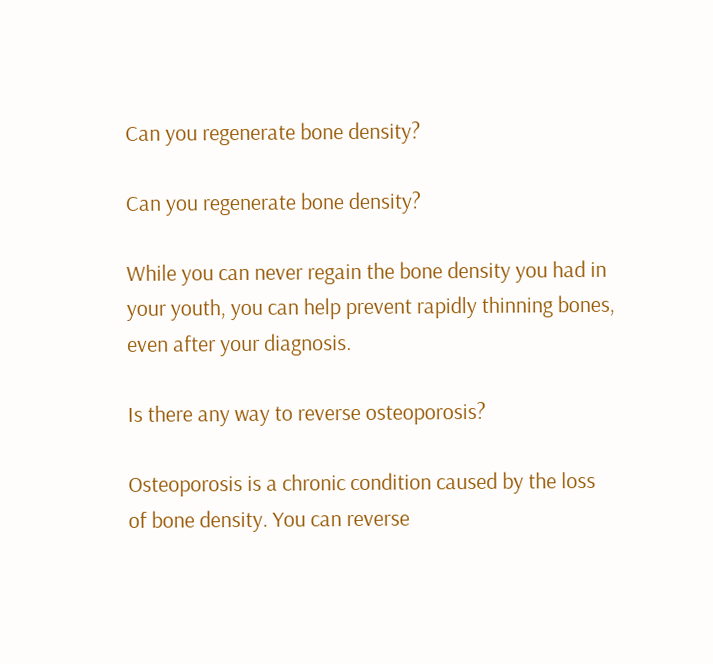Can you regenerate bone density?

Can you regenerate bone density?

While you can never regain the bone density you had in your youth, you can help prevent rapidly thinning bones, even after your diagnosis.

Is there any way to reverse osteoporosis?

Osteoporosis is a chronic condition caused by the loss of bone density. You can reverse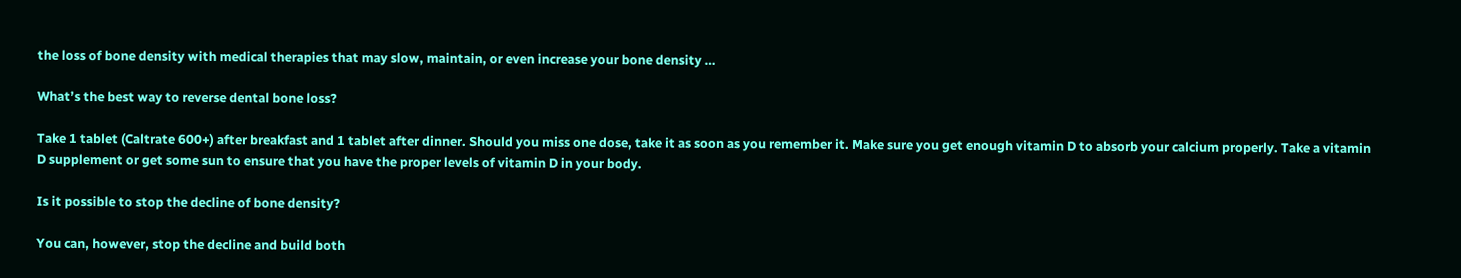the loss of bone density with medical therapies that may slow, maintain, or even increase your bone density …

What’s the best way to reverse dental bone loss?

Take 1 tablet (Caltrate 600+) after breakfast and 1 tablet after dinner. Should you miss one dose, take it as soon as you remember it. Make sure you get enough vitamin D to absorb your calcium properly. Take a vitamin D supplement or get some sun to ensure that you have the proper levels of vitamin D in your body.

Is it possible to stop the decline of bone density?

You can, however, stop the decline and build both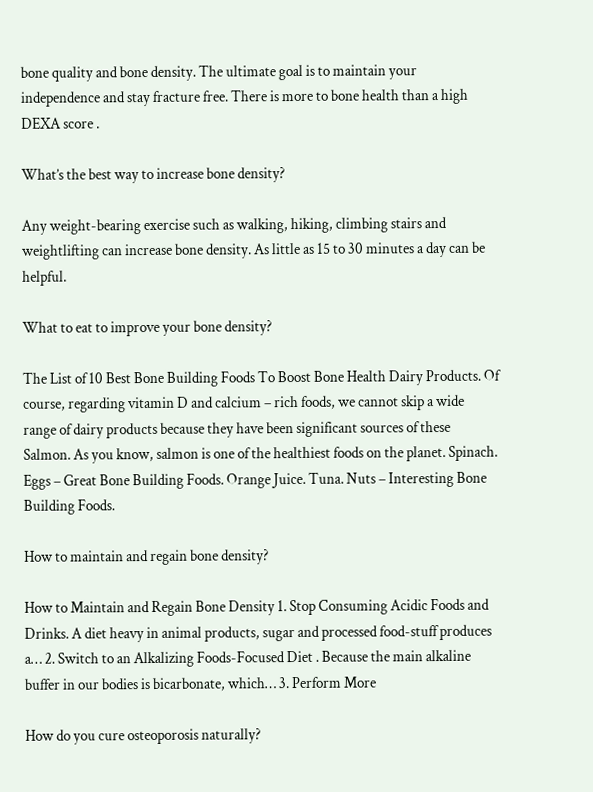bone quality and bone density. The ultimate goal is to maintain your independence and stay fracture free. There is more to bone health than a high DEXA score .

What’s the best way to increase bone density?

Any weight-bearing exercise such as walking, hiking, climbing stairs and weightlifting can increase bone density. As little as 15 to 30 minutes a day can be helpful.

What to eat to improve your bone density?

The List of 10 Best Bone Building Foods To Boost Bone Health Dairy Products. Of course, regarding vitamin D and calcium – rich foods, we cannot skip a wide range of dairy products because they have been significant sources of these Salmon. As you know, salmon is one of the healthiest foods on the planet. Spinach. Eggs – Great Bone Building Foods. Orange Juice. Tuna. Nuts – Interesting Bone Building Foods.

How to maintain and regain bone density?

How to Maintain and Regain Bone Density 1. Stop Consuming Acidic Foods and Drinks. A diet heavy in animal products, sugar and processed food-stuff produces a… 2. Switch to an Alkalizing Foods-Focused Diet . Because the main alkaline buffer in our bodies is bicarbonate, which… 3. Perform More

How do you cure osteoporosis naturally?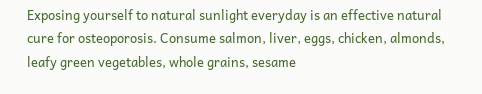Exposing yourself to natural sunlight everyday is an effective natural cure for osteoporosis. Consume salmon, liver, eggs, chicken, almonds, leafy green vegetables, whole grains, sesame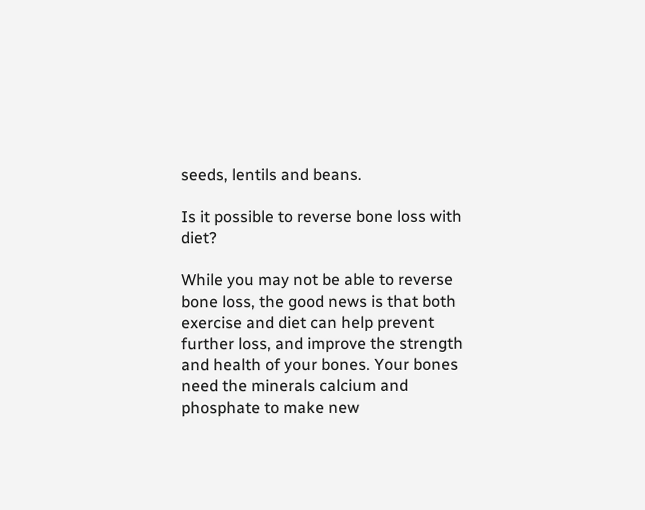seeds, lentils and beans.

Is it possible to reverse bone loss with diet?

While you may not be able to reverse bone loss, the good news is that both exercise and diet can help prevent further loss, and improve the strength and health of your bones. Your bones need the minerals calcium and phosphate to make new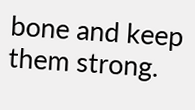bone and keep them strong.